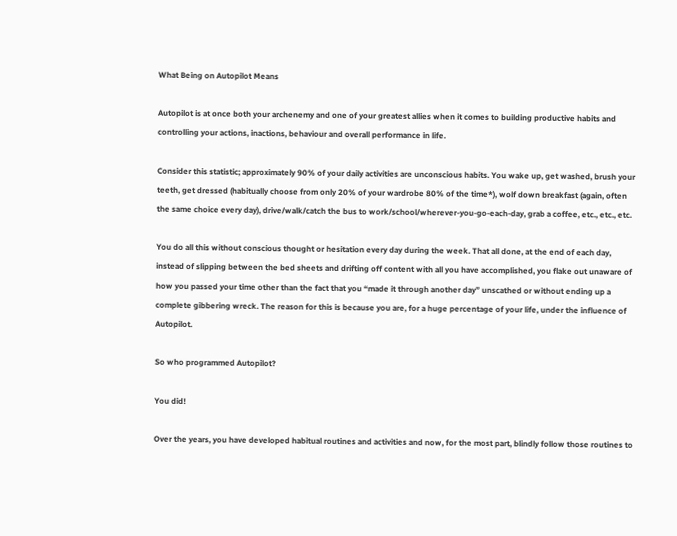What Being on Autopilot Means

Autopilot is at once both your archenemy and one of your greatest allies when it comes to building productive habits and controlling your actions, inactions, behaviour and overall performance in life.

Consider this statistic; approximately 90% of your daily activities are unconscious habits. You wake up, get washed, brush your teeth, get dressed (habitually choose from only 20% of your wardrobe 80% of the time*), wolf down breakfast (again, often the same choice every day), drive/walk/catch the bus to work/school/wherever-you-go-each-day, grab a coffee, etc., etc., etc.

You do all this without conscious thought or hesitation every day during the week. That all done, at the end of each day, instead of slipping between the bed sheets and drifting off content with all you have accomplished, you flake out unaware of how you passed your time other than the fact that you “made it through another day” unscathed or without ending up a complete gibbering wreck. The reason for this is because you are, for a huge percentage of your life, under the influence of Autopilot.

So who programmed Autopilot?

You did!

Over the years, you have developed habitual routines and activities and now, for the most part, blindly follow those routines to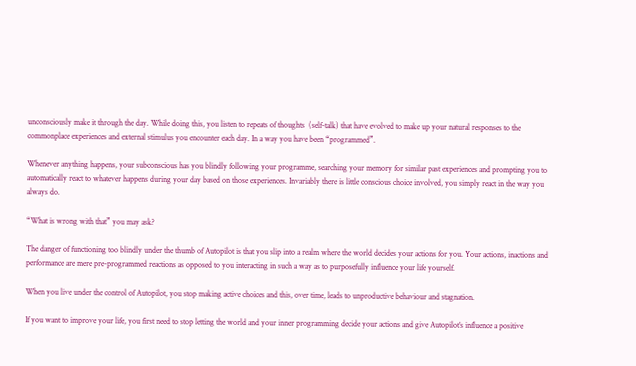unconsciously make it through the day. While doing this, you listen to repeats of thoughts  (self-talk) that have evolved to make up your natural responses to the commonplace experiences and external stimulus you encounter each day. In a way you have been “programmed”.

Whenever anything happens, your subconscious has you blindly following your programme, searching your memory for similar past experiences and prompting you to automatically react to whatever happens during your day based on those experiences. Invariably there is little conscious choice involved, you simply react in the way you always do.

“What is wrong with that” you may ask?

The danger of functioning too blindly under the thumb of Autopilot is that you slip into a realm where the world decides your actions for you. Your actions, inactions and performance are mere pre-programmed reactions as opposed to you interacting in such a way as to purposefully influence your life yourself.

When you live under the control of Autopilot, you stop making active choices and this, over time, leads to unproductive behaviour and stagnation.

If you want to improve your life, you first need to stop letting the world and your inner programming decide your actions and give Autopilot’s influence a positive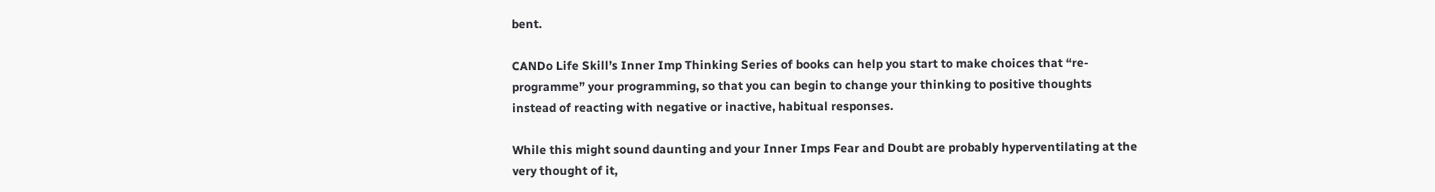bent.

CANDo Life Skill’s Inner Imp Thinking Series of books can help you start to make choices that “re-programme” your programming, so that you can begin to change your thinking to positive thoughts instead of reacting with negative or inactive, habitual responses.

While this might sound daunting and your Inner Imps Fear and Doubt are probably hyperventilating at the very thought of it,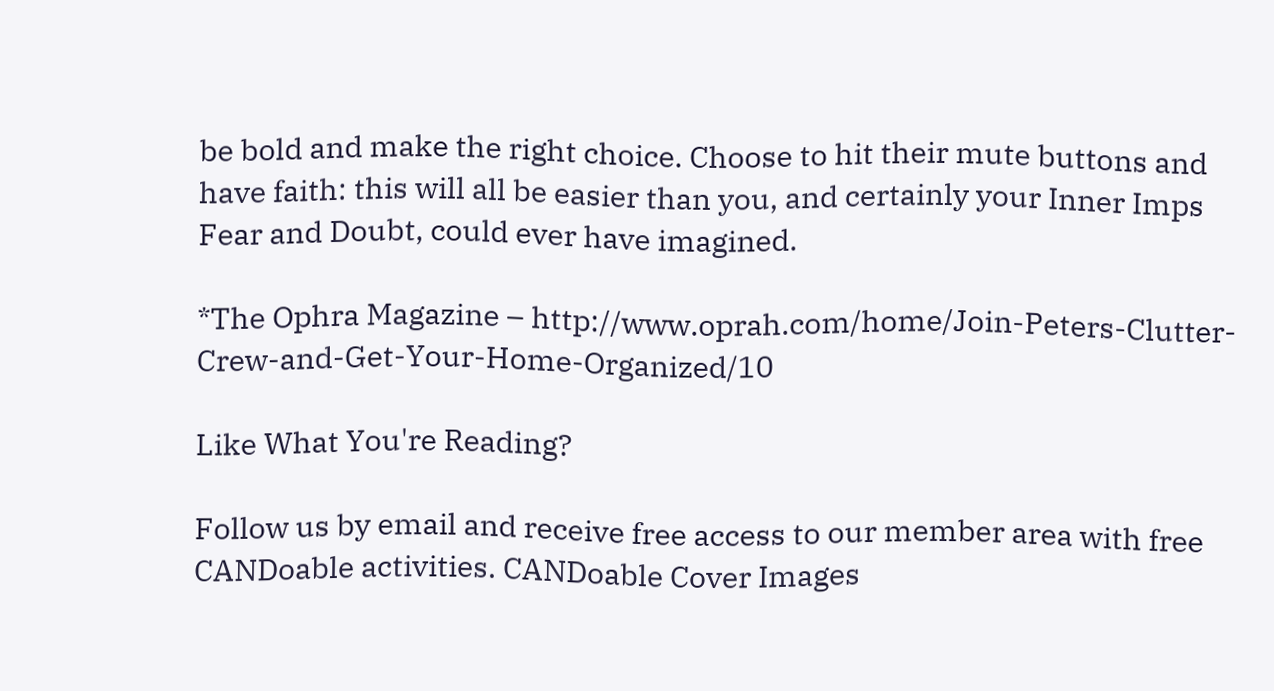be bold and make the right choice. Choose to hit their mute buttons and have faith: this will all be easier than you, and certainly your Inner Imps Fear and Doubt, could ever have imagined.

*The Ophra Magazine – http://www.oprah.com/home/Join-Peters-Clutter-Crew-and-Get-Your-Home-Organized/10

Like What You're Reading?

Follow us by email and receive free access to our member area with free CANDoable activities. CANDoable Cover Images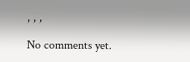, , ,

No comments yet.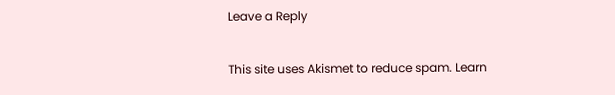Leave a Reply

This site uses Akismet to reduce spam. Learn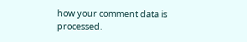how your comment data is processed.